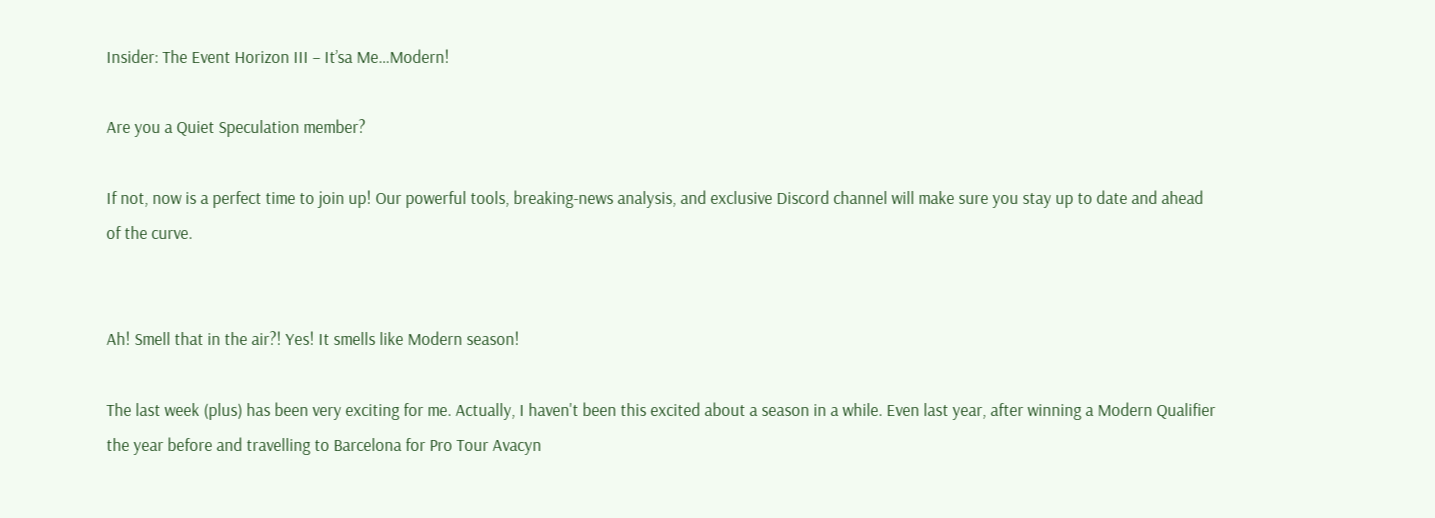Insider: The Event Horizon III – It’sa Me…Modern!

Are you a Quiet Speculation member?

If not, now is a perfect time to join up! Our powerful tools, breaking-news analysis, and exclusive Discord channel will make sure you stay up to date and ahead of the curve.


Ah! Smell that in the air?! Yes! It smells like Modern season!

The last week (plus) has been very exciting for me. Actually, I haven't been this excited about a season in a while. Even last year, after winning a Modern Qualifier the year before and travelling to Barcelona for Pro Tour Avacyn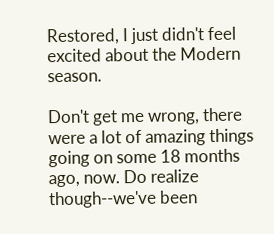Restored, I just didn't feel excited about the Modern season.

Don't get me wrong, there were a lot of amazing things going on some 18 months ago, now. Do realize though--we've been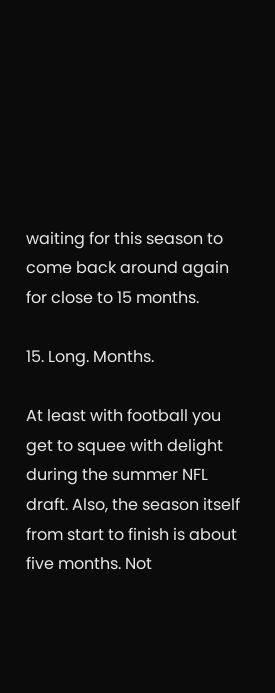waiting for this season to come back around again for close to 15 months.

15. Long. Months.

At least with football you get to squee with delight during the summer NFL draft. Also, the season itself from start to finish is about five months. Not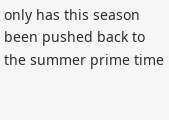only has this season been pushed back to the summer prime time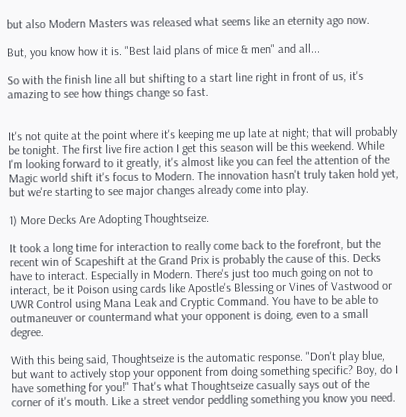but also Modern Masters was released what seems like an eternity ago now.

But, you know how it is. "Best laid plans of mice & men" and all...

So with the finish line all but shifting to a start line right in front of us, it's amazing to see how things change so fast.


It's not quite at the point where it's keeping me up late at night; that will probably be tonight. The first live fire action I get this season will be this weekend. While I'm looking forward to it greatly, it's almost like you can feel the attention of the Magic world shift it's focus to Modern. The innovation hasn't truly taken hold yet, but we're starting to see major changes already come into play.

1) More Decks Are Adopting Thoughtseize.

It took a long time for interaction to really come back to the forefront, but the recent win of Scapeshift at the Grand Prix is probably the cause of this. Decks have to interact. Especially in Modern. There's just too much going on not to interact, be it Poison using cards like Apostle's Blessing or Vines of Vastwood or UWR Control using Mana Leak and Cryptic Command. You have to be able to outmaneuver or countermand what your opponent is doing, even to a small degree.

With this being said, Thoughtseize is the automatic response. "Don't play blue, but want to actively stop your opponent from doing something specific? Boy, do I have something for you!" That's what Thoughtseize casually says out of the corner of it's mouth. Like a street vendor peddling something you know you need.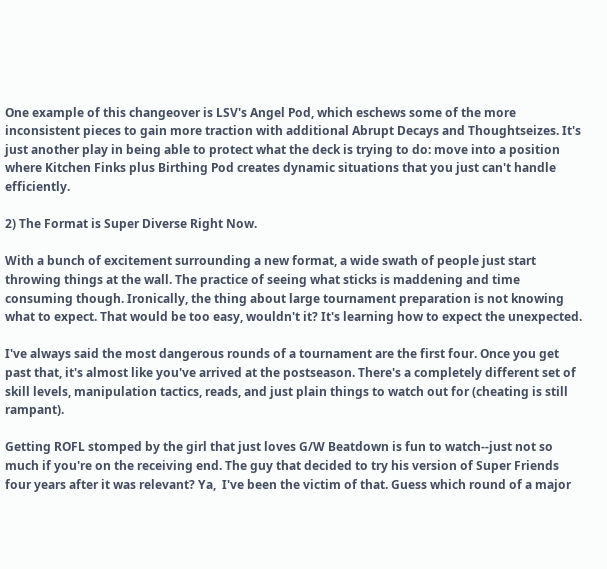One example of this changeover is LSV's Angel Pod, which eschews some of the more inconsistent pieces to gain more traction with additional Abrupt Decays and Thoughtseizes. It's just another play in being able to protect what the deck is trying to do: move into a position where Kitchen Finks plus Birthing Pod creates dynamic situations that you just can't handle efficiently.

2) The Format is Super Diverse Right Now.

With a bunch of excitement surrounding a new format, a wide swath of people just start throwing things at the wall. The practice of seeing what sticks is maddening and time consuming though. Ironically, the thing about large tournament preparation is not knowing what to expect. That would be too easy, wouldn't it? It's learning how to expect the unexpected.

I've always said the most dangerous rounds of a tournament are the first four. Once you get past that, it's almost like you've arrived at the postseason. There's a completely different set of skill levels, manipulation tactics, reads, and just plain things to watch out for (cheating is still rampant).

Getting ROFL stomped by the girl that just loves G/W Beatdown is fun to watch--just not so much if you're on the receiving end. The guy that decided to try his version of Super Friends four years after it was relevant? Ya,  I've been the victim of that. Guess which round of a major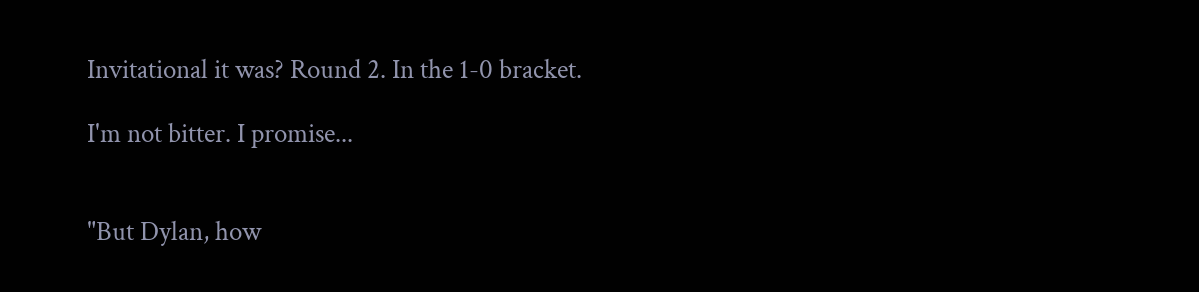Invitational it was? Round 2. In the 1-0 bracket.

I'm not bitter. I promise...


"But Dylan, how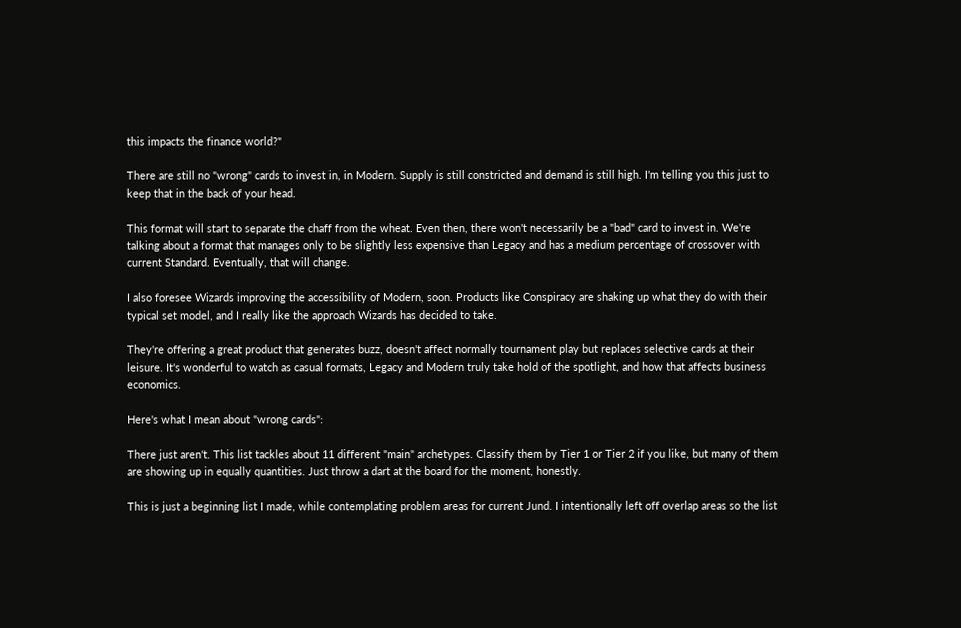this impacts the finance world?"

There are still no "wrong" cards to invest in, in Modern. Supply is still constricted and demand is still high. I'm telling you this just to keep that in the back of your head.

This format will start to separate the chaff from the wheat. Even then, there won't necessarily be a "bad" card to invest in. We're talking about a format that manages only to be slightly less expensive than Legacy and has a medium percentage of crossover with current Standard. Eventually, that will change.

I also foresee Wizards improving the accessibility of Modern, soon. Products like Conspiracy are shaking up what they do with their typical set model, and I really like the approach Wizards has decided to take.

They're offering a great product that generates buzz, doesn't affect normally tournament play but replaces selective cards at their leisure. It's wonderful to watch as casual formats, Legacy and Modern truly take hold of the spotlight, and how that affects business economics.

Here's what I mean about "wrong cards":

There just aren't. This list tackles about 11 different "main" archetypes. Classify them by Tier 1 or Tier 2 if you like, but many of them are showing up in equally quantities. Just throw a dart at the board for the moment, honestly.

This is just a beginning list I made, while contemplating problem areas for current Jund. I intentionally left off overlap areas so the list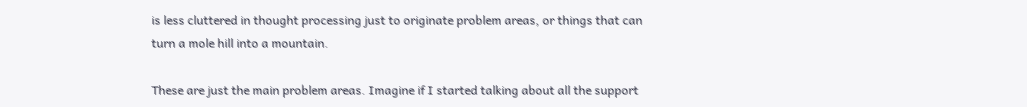is less cluttered in thought processing just to originate problem areas, or things that can turn a mole hill into a mountain.

These are just the main problem areas. Imagine if I started talking about all the support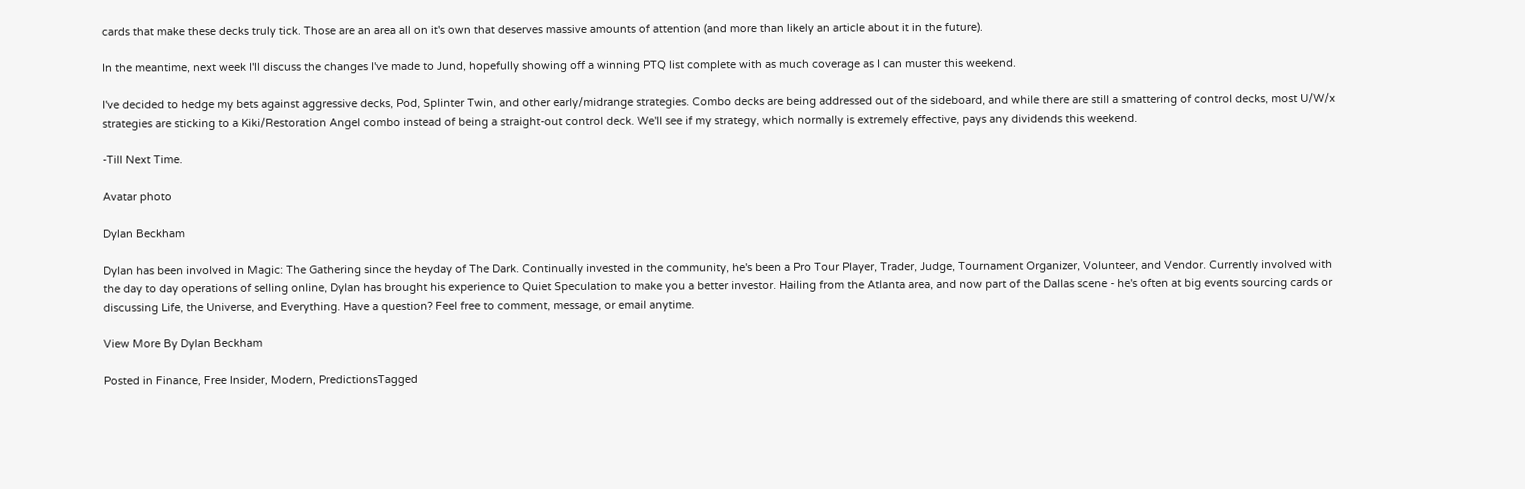cards that make these decks truly tick. Those are an area all on it's own that deserves massive amounts of attention (and more than likely an article about it in the future).

In the meantime, next week I'll discuss the changes I've made to Jund, hopefully showing off a winning PTQ list complete with as much coverage as I can muster this weekend.

I've decided to hedge my bets against aggressive decks, Pod, Splinter Twin, and other early/midrange strategies. Combo decks are being addressed out of the sideboard, and while there are still a smattering of control decks, most U/W/x strategies are sticking to a Kiki/Restoration Angel combo instead of being a straight-out control deck. We'll see if my strategy, which normally is extremely effective, pays any dividends this weekend.

-Till Next Time.

Avatar photo

Dylan Beckham

Dylan has been involved in Magic: The Gathering since the heyday of The Dark. Continually invested in the community, he's been a Pro Tour Player, Trader, Judge, Tournament Organizer, Volunteer, and Vendor. Currently involved with the day to day operations of selling online, Dylan has brought his experience to Quiet Speculation to make you a better investor. Hailing from the Atlanta area, and now part of the Dallas scene - he's often at big events sourcing cards or discussing Life, the Universe, and Everything. Have a question? Feel free to comment, message, or email anytime.

View More By Dylan Beckham

Posted in Finance, Free Insider, Modern, PredictionsTagged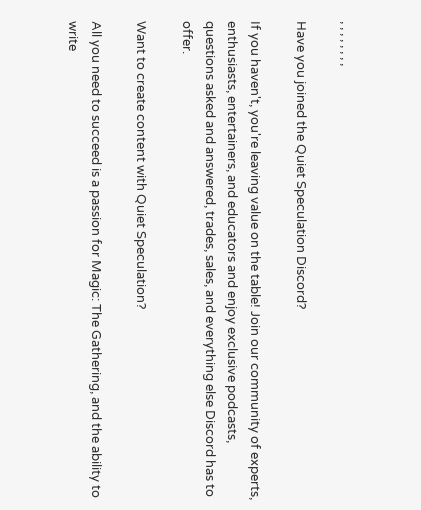, , , , , , , ,

Have you joined the Quiet Speculation Discord?

If you haven't, you're leaving value on the table! Join our community of experts, enthusiasts, entertainers, and educators and enjoy exclusive podcasts, questions asked and answered, trades, sales, and everything else Discord has to offer.

Want to create content with Quiet Speculation?

All you need to succeed is a passion for Magic: The Gathering, and the ability to write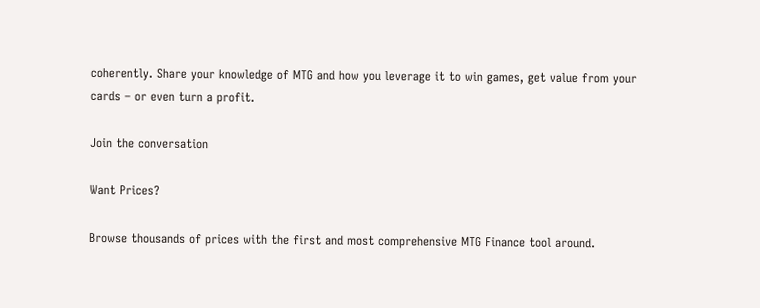coherently. Share your knowledge of MTG and how you leverage it to win games, get value from your cards – or even turn a profit.

Join the conversation

Want Prices?

Browse thousands of prices with the first and most comprehensive MTG Finance tool around.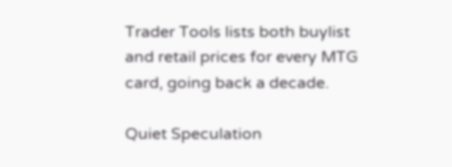Trader Tools lists both buylist and retail prices for every MTG card, going back a decade.

Quiet Speculation